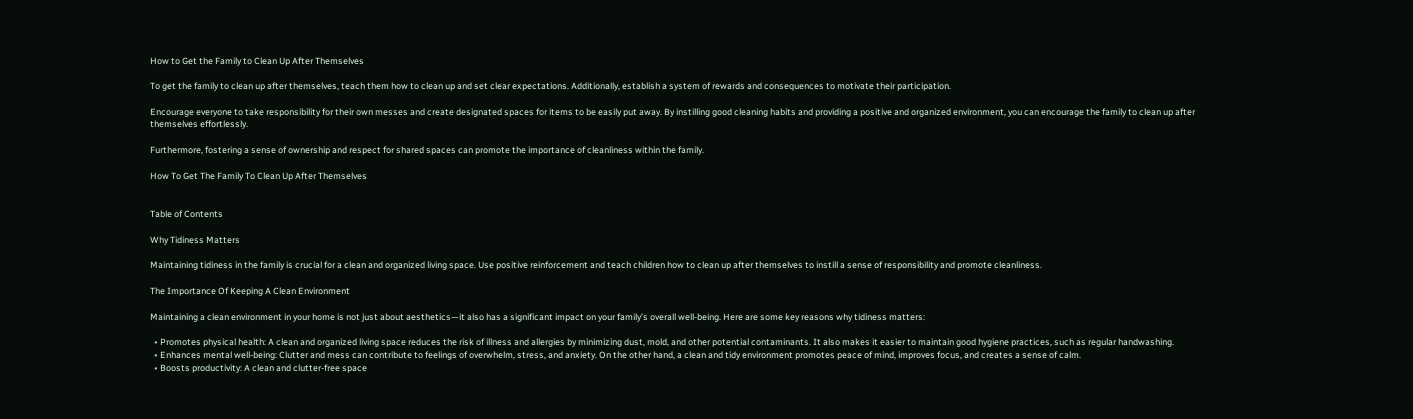How to Get the Family to Clean Up After Themselves

To get the family to clean up after themselves, teach them how to clean up and set clear expectations. Additionally, establish a system of rewards and consequences to motivate their participation.

Encourage everyone to take responsibility for their own messes and create designated spaces for items to be easily put away. By instilling good cleaning habits and providing a positive and organized environment, you can encourage the family to clean up after themselves effortlessly.

Furthermore, fostering a sense of ownership and respect for shared spaces can promote the importance of cleanliness within the family.

How To Get The Family To Clean Up After Themselves


Table of Contents

Why Tidiness Matters

Maintaining tidiness in the family is crucial for a clean and organized living space. Use positive reinforcement and teach children how to clean up after themselves to instill a sense of responsibility and promote cleanliness.

The Importance Of Keeping A Clean Environment

Maintaining a clean environment in your home is not just about aesthetics—it also has a significant impact on your family’s overall well-being. Here are some key reasons why tidiness matters:

  • Promotes physical health: A clean and organized living space reduces the risk of illness and allergies by minimizing dust, mold, and other potential contaminants. It also makes it easier to maintain good hygiene practices, such as regular handwashing.
  • Enhances mental well-being: Clutter and mess can contribute to feelings of overwhelm, stress, and anxiety. On the other hand, a clean and tidy environment promotes peace of mind, improves focus, and creates a sense of calm.
  • Boosts productivity: A clean and clutter-free space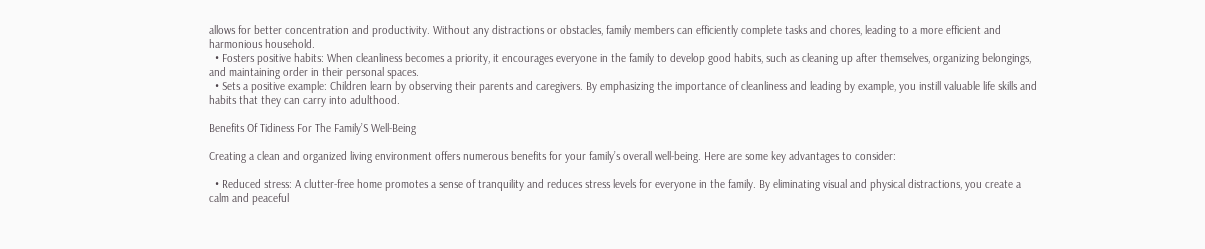allows for better concentration and productivity. Without any distractions or obstacles, family members can efficiently complete tasks and chores, leading to a more efficient and harmonious household.
  • Fosters positive habits: When cleanliness becomes a priority, it encourages everyone in the family to develop good habits, such as cleaning up after themselves, organizing belongings, and maintaining order in their personal spaces.
  • Sets a positive example: Children learn by observing their parents and caregivers. By emphasizing the importance of cleanliness and leading by example, you instill valuable life skills and habits that they can carry into adulthood.

Benefits Of Tidiness For The Family’S Well-Being

Creating a clean and organized living environment offers numerous benefits for your family’s overall well-being. Here are some key advantages to consider:

  • Reduced stress: A clutter-free home promotes a sense of tranquility and reduces stress levels for everyone in the family. By eliminating visual and physical distractions, you create a calm and peaceful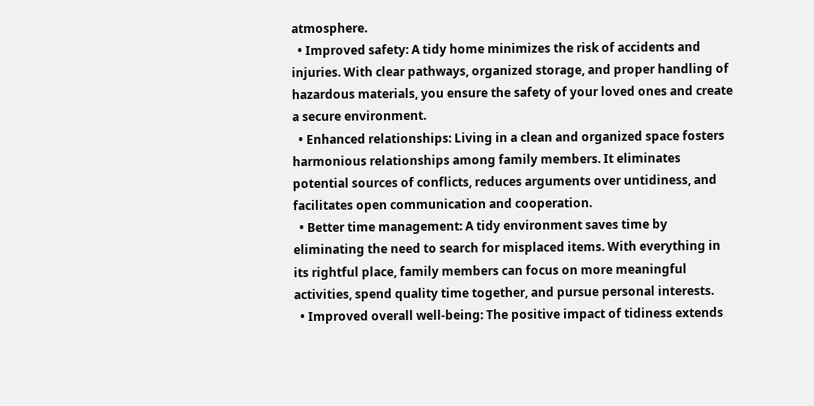atmosphere.
  • Improved safety: A tidy home minimizes the risk of accidents and injuries. With clear pathways, organized storage, and proper handling of hazardous materials, you ensure the safety of your loved ones and create a secure environment.
  • Enhanced relationships: Living in a clean and organized space fosters harmonious relationships among family members. It eliminates potential sources of conflicts, reduces arguments over untidiness, and facilitates open communication and cooperation.
  • Better time management: A tidy environment saves time by eliminating the need to search for misplaced items. With everything in its rightful place, family members can focus on more meaningful activities, spend quality time together, and pursue personal interests.
  • Improved overall well-being: The positive impact of tidiness extends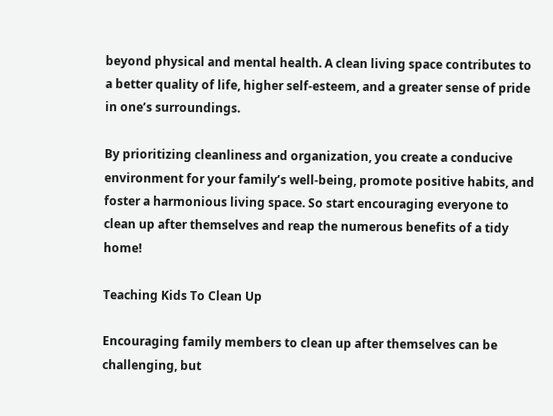beyond physical and mental health. A clean living space contributes to a better quality of life, higher self-esteem, and a greater sense of pride in one’s surroundings.

By prioritizing cleanliness and organization, you create a conducive environment for your family’s well-being, promote positive habits, and foster a harmonious living space. So start encouraging everyone to clean up after themselves and reap the numerous benefits of a tidy home!

Teaching Kids To Clean Up

Encouraging family members to clean up after themselves can be challenging, but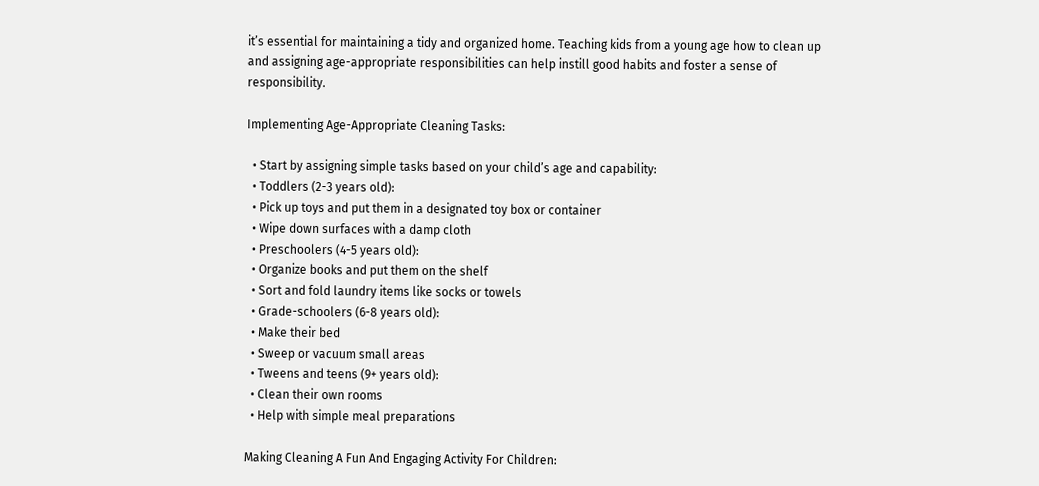it’s essential for maintaining a tidy and organized home. Teaching kids from a young age how to clean up and assigning age-appropriate responsibilities can help instill good habits and foster a sense of responsibility.

Implementing Age-Appropriate Cleaning Tasks:

  • Start by assigning simple tasks based on your child’s age and capability:
  • Toddlers (2-3 years old):
  • Pick up toys and put them in a designated toy box or container
  • Wipe down surfaces with a damp cloth
  • Preschoolers (4-5 years old):
  • Organize books and put them on the shelf
  • Sort and fold laundry items like socks or towels
  • Grade-schoolers (6-8 years old):
  • Make their bed
  • Sweep or vacuum small areas
  • Tweens and teens (9+ years old):
  • Clean their own rooms
  • Help with simple meal preparations

Making Cleaning A Fun And Engaging Activity For Children: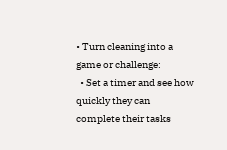• Turn cleaning into a game or challenge:
  • Set a timer and see how quickly they can complete their tasks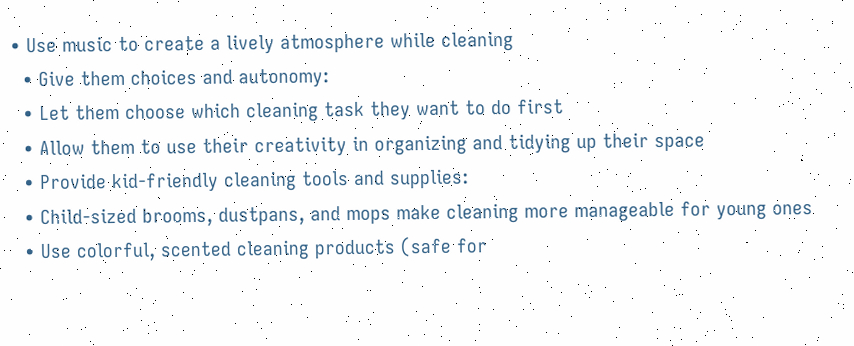• Use music to create a lively atmosphere while cleaning
  • Give them choices and autonomy:
  • Let them choose which cleaning task they want to do first
  • Allow them to use their creativity in organizing and tidying up their space
  • Provide kid-friendly cleaning tools and supplies:
  • Child-sized brooms, dustpans, and mops make cleaning more manageable for young ones
  • Use colorful, scented cleaning products (safe for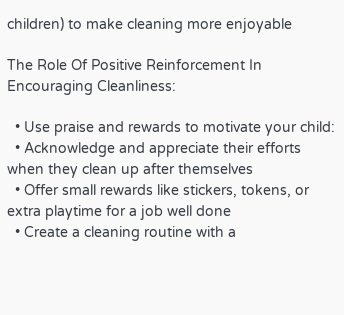children) to make cleaning more enjoyable

The Role Of Positive Reinforcement In Encouraging Cleanliness:

  • Use praise and rewards to motivate your child:
  • Acknowledge and appreciate their efforts when they clean up after themselves
  • Offer small rewards like stickers, tokens, or extra playtime for a job well done
  • Create a cleaning routine with a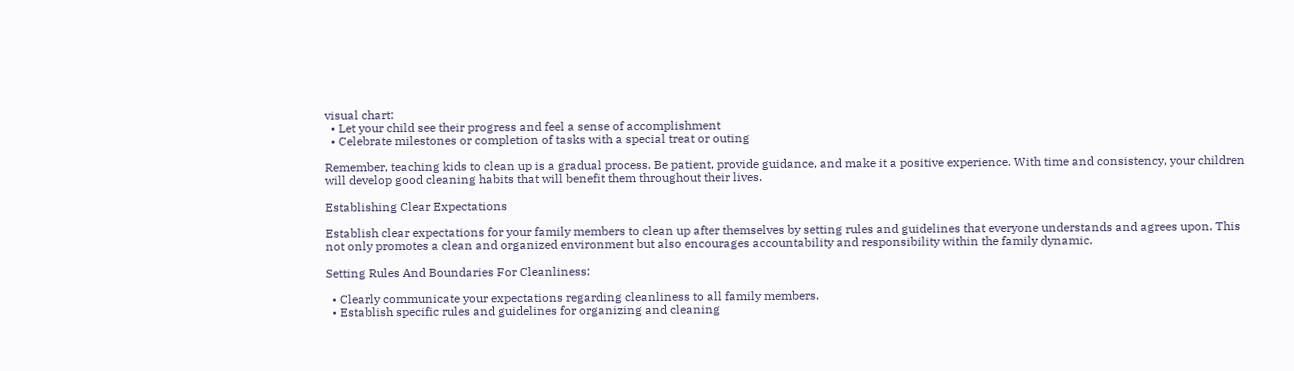visual chart:
  • Let your child see their progress and feel a sense of accomplishment
  • Celebrate milestones or completion of tasks with a special treat or outing

Remember, teaching kids to clean up is a gradual process. Be patient, provide guidance, and make it a positive experience. With time and consistency, your children will develop good cleaning habits that will benefit them throughout their lives.

Establishing Clear Expectations

Establish clear expectations for your family members to clean up after themselves by setting rules and guidelines that everyone understands and agrees upon. This not only promotes a clean and organized environment but also encourages accountability and responsibility within the family dynamic.

Setting Rules And Boundaries For Cleanliness:

  • Clearly communicate your expectations regarding cleanliness to all family members.
  • Establish specific rules and guidelines for organizing and cleaning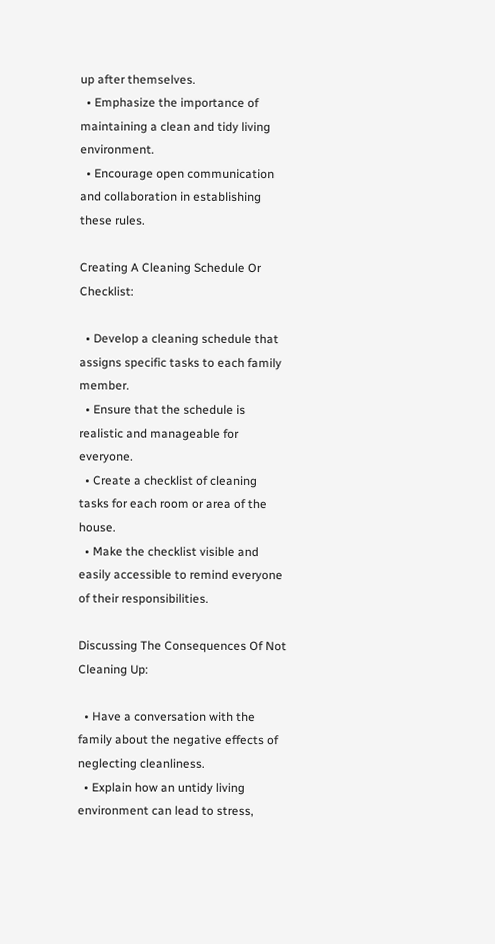up after themselves.
  • Emphasize the importance of maintaining a clean and tidy living environment.
  • Encourage open communication and collaboration in establishing these rules.

Creating A Cleaning Schedule Or Checklist:

  • Develop a cleaning schedule that assigns specific tasks to each family member.
  • Ensure that the schedule is realistic and manageable for everyone.
  • Create a checklist of cleaning tasks for each room or area of the house.
  • Make the checklist visible and easily accessible to remind everyone of their responsibilities.

Discussing The Consequences Of Not Cleaning Up:

  • Have a conversation with the family about the negative effects of neglecting cleanliness.
  • Explain how an untidy living environment can lead to stress,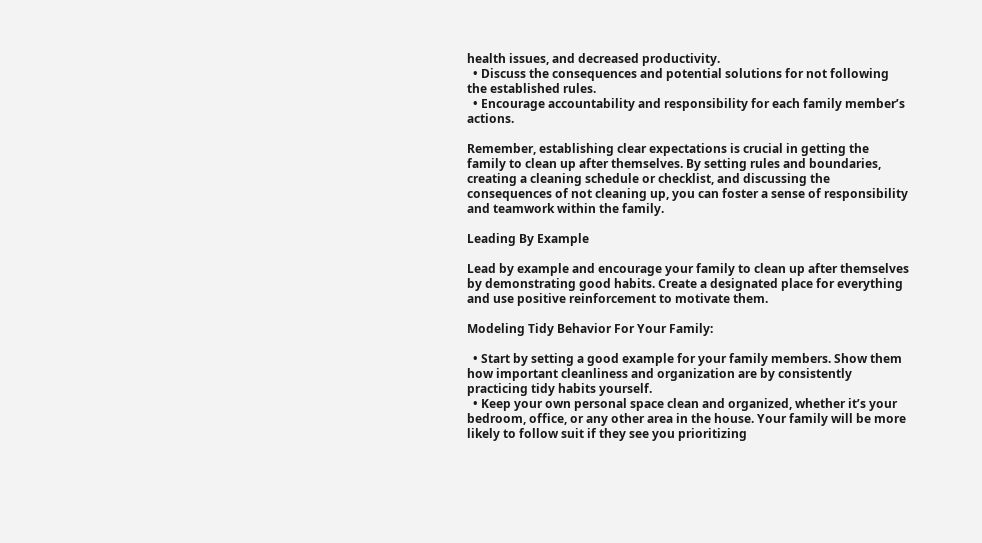health issues, and decreased productivity.
  • Discuss the consequences and potential solutions for not following the established rules.
  • Encourage accountability and responsibility for each family member’s actions.

Remember, establishing clear expectations is crucial in getting the family to clean up after themselves. By setting rules and boundaries, creating a cleaning schedule or checklist, and discussing the consequences of not cleaning up, you can foster a sense of responsibility and teamwork within the family.

Leading By Example

Lead by example and encourage your family to clean up after themselves by demonstrating good habits. Create a designated place for everything and use positive reinforcement to motivate them.

Modeling Tidy Behavior For Your Family:

  • Start by setting a good example for your family members. Show them how important cleanliness and organization are by consistently practicing tidy habits yourself.
  • Keep your own personal space clean and organized, whether it’s your bedroom, office, or any other area in the house. Your family will be more likely to follow suit if they see you prioritizing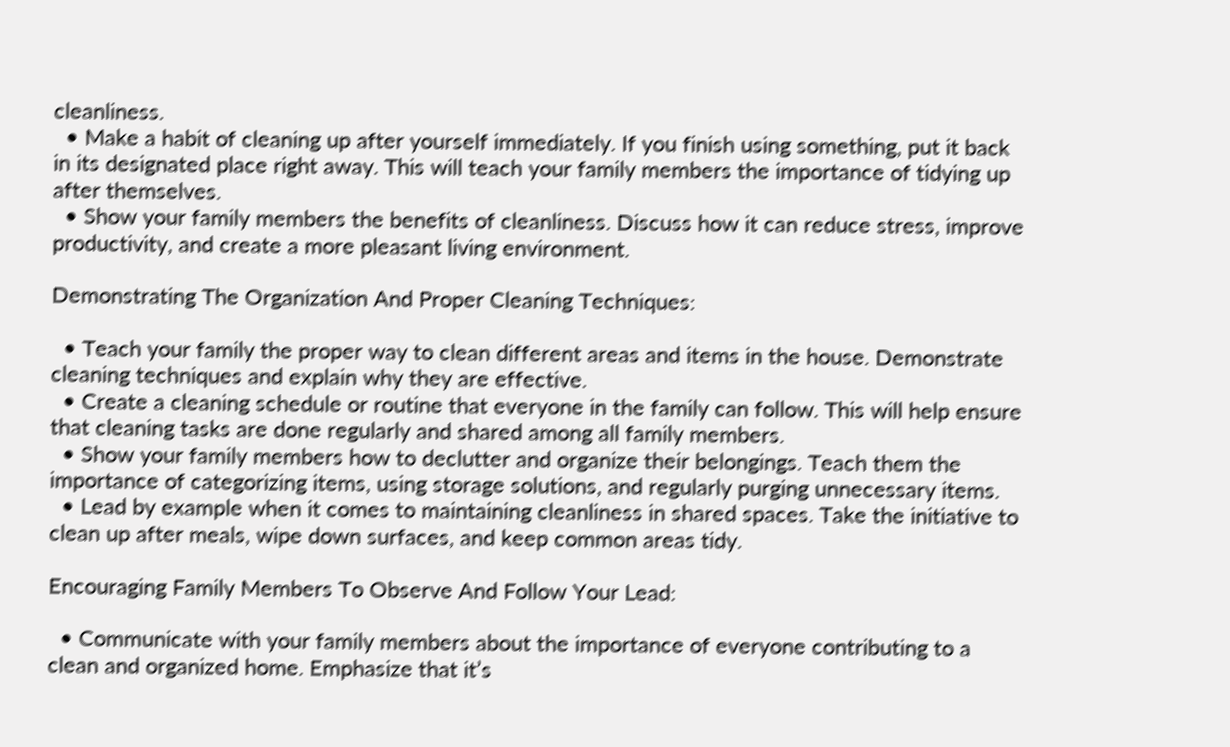cleanliness.
  • Make a habit of cleaning up after yourself immediately. If you finish using something, put it back in its designated place right away. This will teach your family members the importance of tidying up after themselves.
  • Show your family members the benefits of cleanliness. Discuss how it can reduce stress, improve productivity, and create a more pleasant living environment.

Demonstrating The Organization And Proper Cleaning Techniques:

  • Teach your family the proper way to clean different areas and items in the house. Demonstrate cleaning techniques and explain why they are effective.
  • Create a cleaning schedule or routine that everyone in the family can follow. This will help ensure that cleaning tasks are done regularly and shared among all family members.
  • Show your family members how to declutter and organize their belongings. Teach them the importance of categorizing items, using storage solutions, and regularly purging unnecessary items.
  • Lead by example when it comes to maintaining cleanliness in shared spaces. Take the initiative to clean up after meals, wipe down surfaces, and keep common areas tidy.

Encouraging Family Members To Observe And Follow Your Lead:

  • Communicate with your family members about the importance of everyone contributing to a clean and organized home. Emphasize that it’s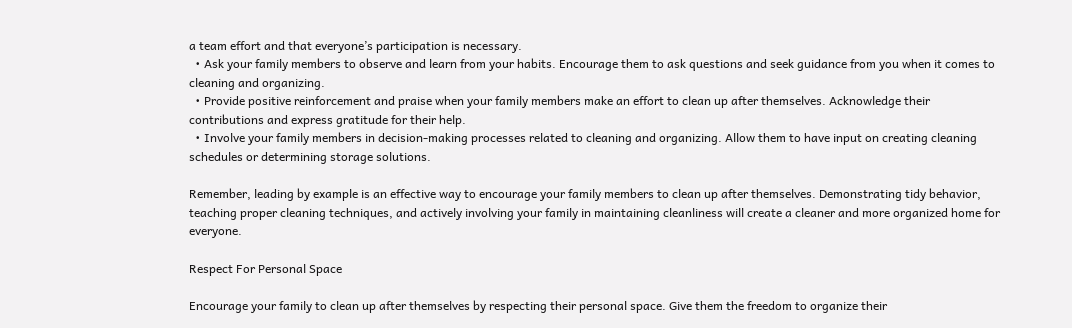a team effort and that everyone’s participation is necessary.
  • Ask your family members to observe and learn from your habits. Encourage them to ask questions and seek guidance from you when it comes to cleaning and organizing.
  • Provide positive reinforcement and praise when your family members make an effort to clean up after themselves. Acknowledge their contributions and express gratitude for their help.
  • Involve your family members in decision-making processes related to cleaning and organizing. Allow them to have input on creating cleaning schedules or determining storage solutions.

Remember, leading by example is an effective way to encourage your family members to clean up after themselves. Demonstrating tidy behavior, teaching proper cleaning techniques, and actively involving your family in maintaining cleanliness will create a cleaner and more organized home for everyone.

Respect For Personal Space

Encourage your family to clean up after themselves by respecting their personal space. Give them the freedom to organize their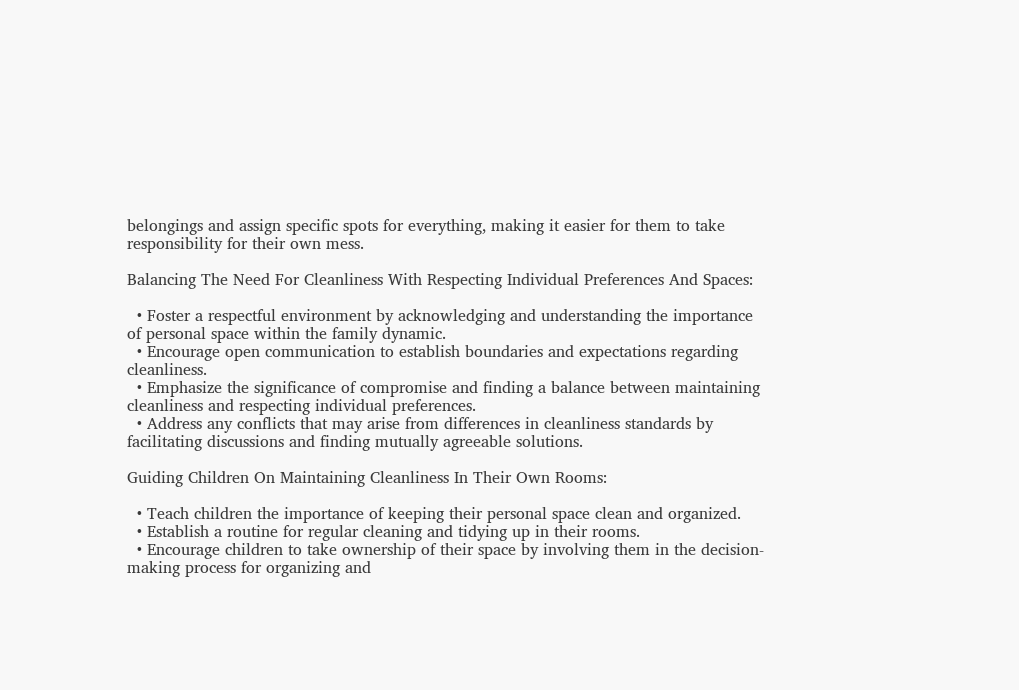belongings and assign specific spots for everything, making it easier for them to take responsibility for their own mess.

Balancing The Need For Cleanliness With Respecting Individual Preferences And Spaces:

  • Foster a respectful environment by acknowledging and understanding the importance of personal space within the family dynamic.
  • Encourage open communication to establish boundaries and expectations regarding cleanliness.
  • Emphasize the significance of compromise and finding a balance between maintaining cleanliness and respecting individual preferences.
  • Address any conflicts that may arise from differences in cleanliness standards by facilitating discussions and finding mutually agreeable solutions.

Guiding Children On Maintaining Cleanliness In Their Own Rooms:

  • Teach children the importance of keeping their personal space clean and organized.
  • Establish a routine for regular cleaning and tidying up in their rooms.
  • Encourage children to take ownership of their space by involving them in the decision-making process for organizing and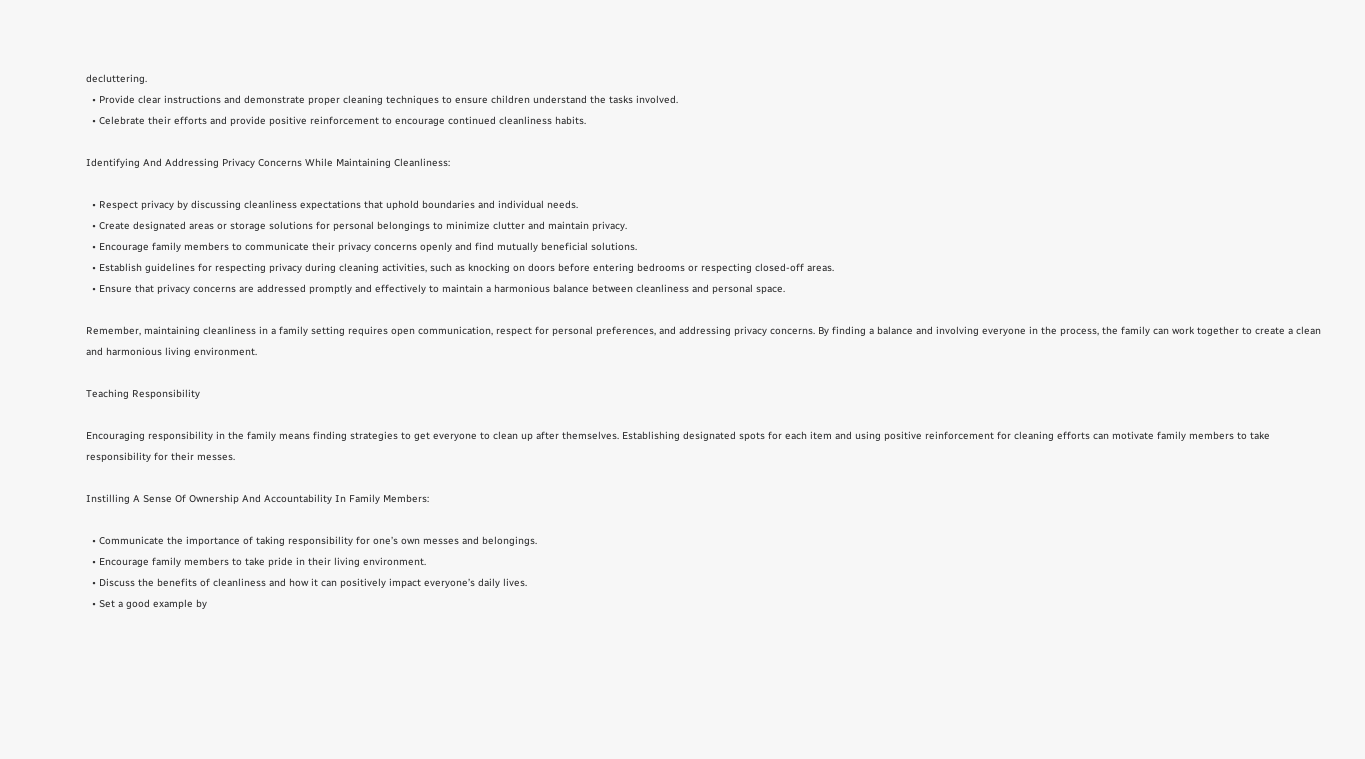decluttering.
  • Provide clear instructions and demonstrate proper cleaning techniques to ensure children understand the tasks involved.
  • Celebrate their efforts and provide positive reinforcement to encourage continued cleanliness habits.

Identifying And Addressing Privacy Concerns While Maintaining Cleanliness:

  • Respect privacy by discussing cleanliness expectations that uphold boundaries and individual needs.
  • Create designated areas or storage solutions for personal belongings to minimize clutter and maintain privacy.
  • Encourage family members to communicate their privacy concerns openly and find mutually beneficial solutions.
  • Establish guidelines for respecting privacy during cleaning activities, such as knocking on doors before entering bedrooms or respecting closed-off areas.
  • Ensure that privacy concerns are addressed promptly and effectively to maintain a harmonious balance between cleanliness and personal space.

Remember, maintaining cleanliness in a family setting requires open communication, respect for personal preferences, and addressing privacy concerns. By finding a balance and involving everyone in the process, the family can work together to create a clean and harmonious living environment.

Teaching Responsibility

Encouraging responsibility in the family means finding strategies to get everyone to clean up after themselves. Establishing designated spots for each item and using positive reinforcement for cleaning efforts can motivate family members to take responsibility for their messes.

Instilling A Sense Of Ownership And Accountability In Family Members:

  • Communicate the importance of taking responsibility for one’s own messes and belongings.
  • Encourage family members to take pride in their living environment.
  • Discuss the benefits of cleanliness and how it can positively impact everyone’s daily lives.
  • Set a good example by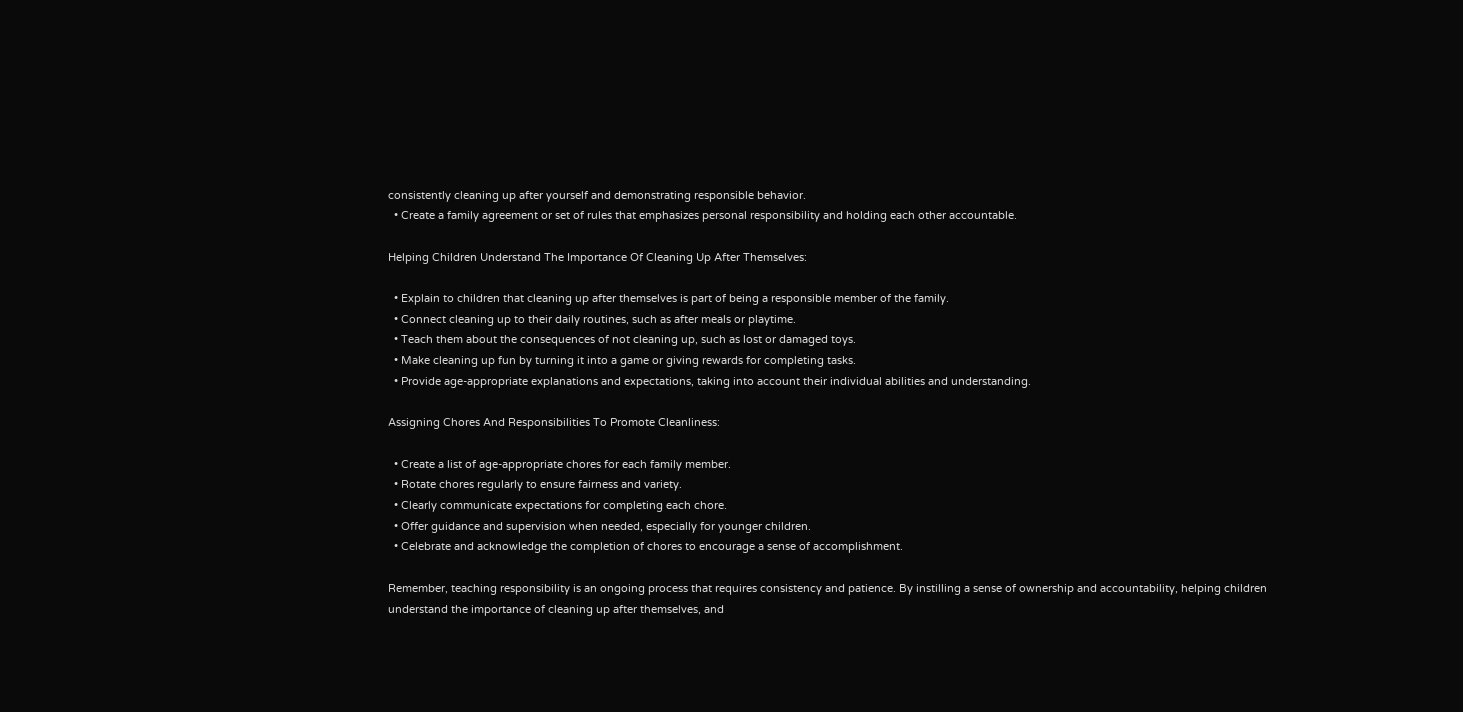consistently cleaning up after yourself and demonstrating responsible behavior.
  • Create a family agreement or set of rules that emphasizes personal responsibility and holding each other accountable.

Helping Children Understand The Importance Of Cleaning Up After Themselves:

  • Explain to children that cleaning up after themselves is part of being a responsible member of the family.
  • Connect cleaning up to their daily routines, such as after meals or playtime.
  • Teach them about the consequences of not cleaning up, such as lost or damaged toys.
  • Make cleaning up fun by turning it into a game or giving rewards for completing tasks.
  • Provide age-appropriate explanations and expectations, taking into account their individual abilities and understanding.

Assigning Chores And Responsibilities To Promote Cleanliness:

  • Create a list of age-appropriate chores for each family member.
  • Rotate chores regularly to ensure fairness and variety.
  • Clearly communicate expectations for completing each chore.
  • Offer guidance and supervision when needed, especially for younger children.
  • Celebrate and acknowledge the completion of chores to encourage a sense of accomplishment.

Remember, teaching responsibility is an ongoing process that requires consistency and patience. By instilling a sense of ownership and accountability, helping children understand the importance of cleaning up after themselves, and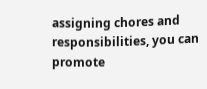assigning chores and responsibilities, you can promote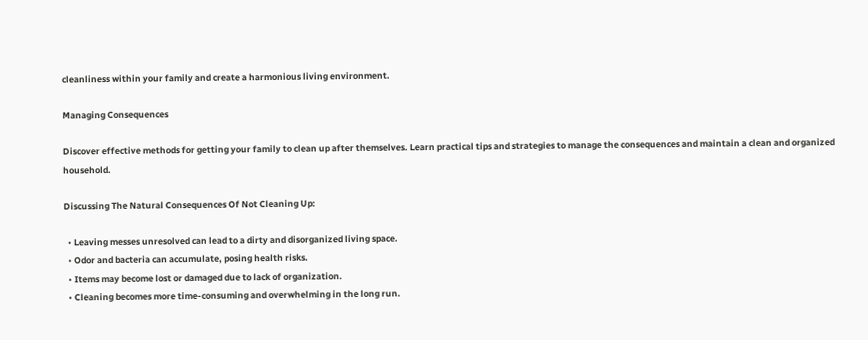cleanliness within your family and create a harmonious living environment.

Managing Consequences

Discover effective methods for getting your family to clean up after themselves. Learn practical tips and strategies to manage the consequences and maintain a clean and organized household.

Discussing The Natural Consequences Of Not Cleaning Up:

  • Leaving messes unresolved can lead to a dirty and disorganized living space.
  • Odor and bacteria can accumulate, posing health risks.
  • Items may become lost or damaged due to lack of organization.
  • Cleaning becomes more time-consuming and overwhelming in the long run.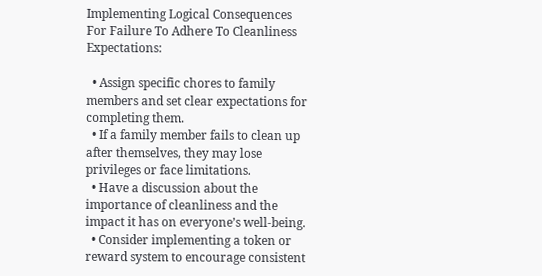Implementing Logical Consequences For Failure To Adhere To Cleanliness Expectations:

  • Assign specific chores to family members and set clear expectations for completing them.
  • If a family member fails to clean up after themselves, they may lose privileges or face limitations.
  • Have a discussion about the importance of cleanliness and the impact it has on everyone’s well-being.
  • Consider implementing a token or reward system to encourage consistent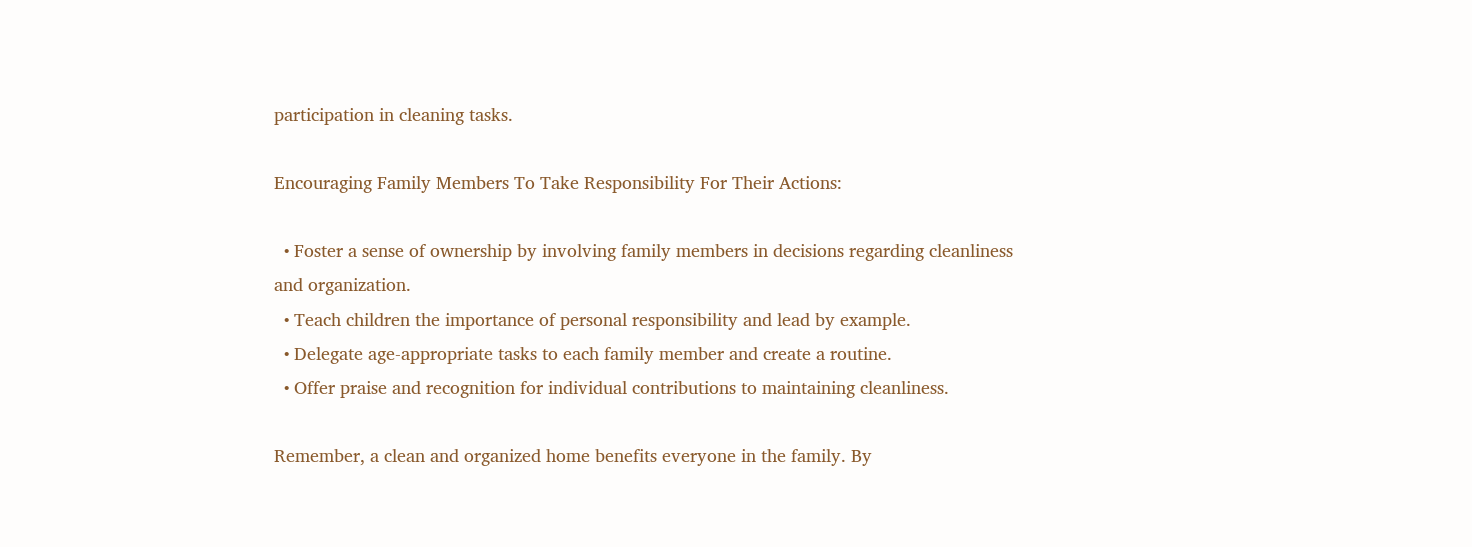participation in cleaning tasks.

Encouraging Family Members To Take Responsibility For Their Actions:

  • Foster a sense of ownership by involving family members in decisions regarding cleanliness and organization.
  • Teach children the importance of personal responsibility and lead by example.
  • Delegate age-appropriate tasks to each family member and create a routine.
  • Offer praise and recognition for individual contributions to maintaining cleanliness.

Remember, a clean and organized home benefits everyone in the family. By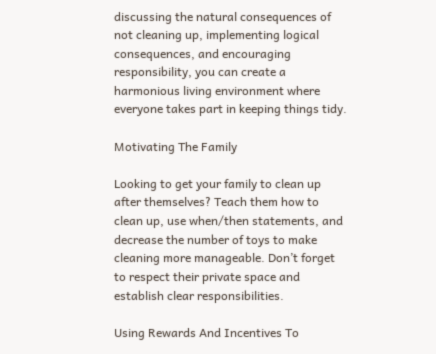discussing the natural consequences of not cleaning up, implementing logical consequences, and encouraging responsibility, you can create a harmonious living environment where everyone takes part in keeping things tidy.

Motivating The Family

Looking to get your family to clean up after themselves? Teach them how to clean up, use when/then statements, and decrease the number of toys to make cleaning more manageable. Don’t forget to respect their private space and establish clear responsibilities.

Using Rewards And Incentives To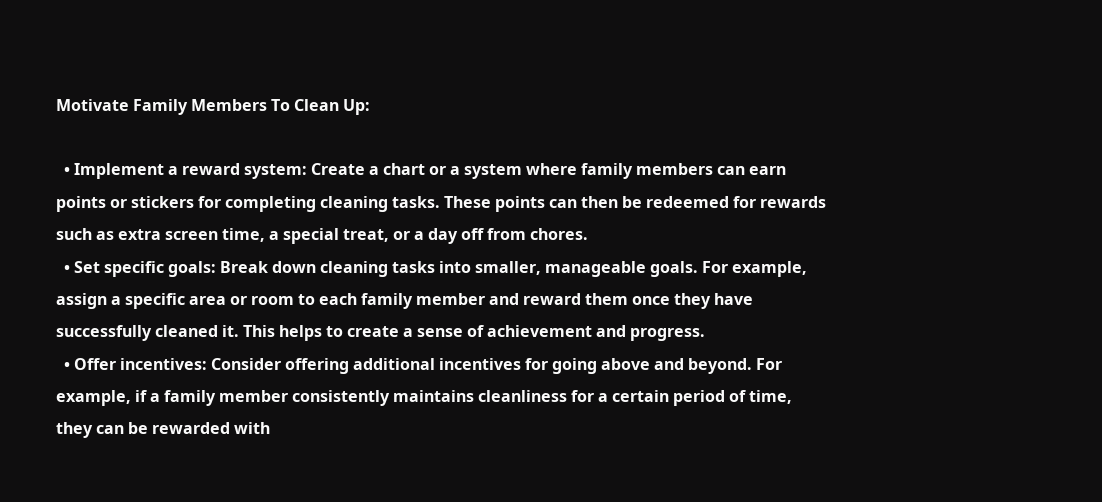Motivate Family Members To Clean Up:

  • Implement a reward system: Create a chart or a system where family members can earn points or stickers for completing cleaning tasks. These points can then be redeemed for rewards such as extra screen time, a special treat, or a day off from chores.
  • Set specific goals: Break down cleaning tasks into smaller, manageable goals. For example, assign a specific area or room to each family member and reward them once they have successfully cleaned it. This helps to create a sense of achievement and progress.
  • Offer incentives: Consider offering additional incentives for going above and beyond. For example, if a family member consistently maintains cleanliness for a certain period of time, they can be rewarded with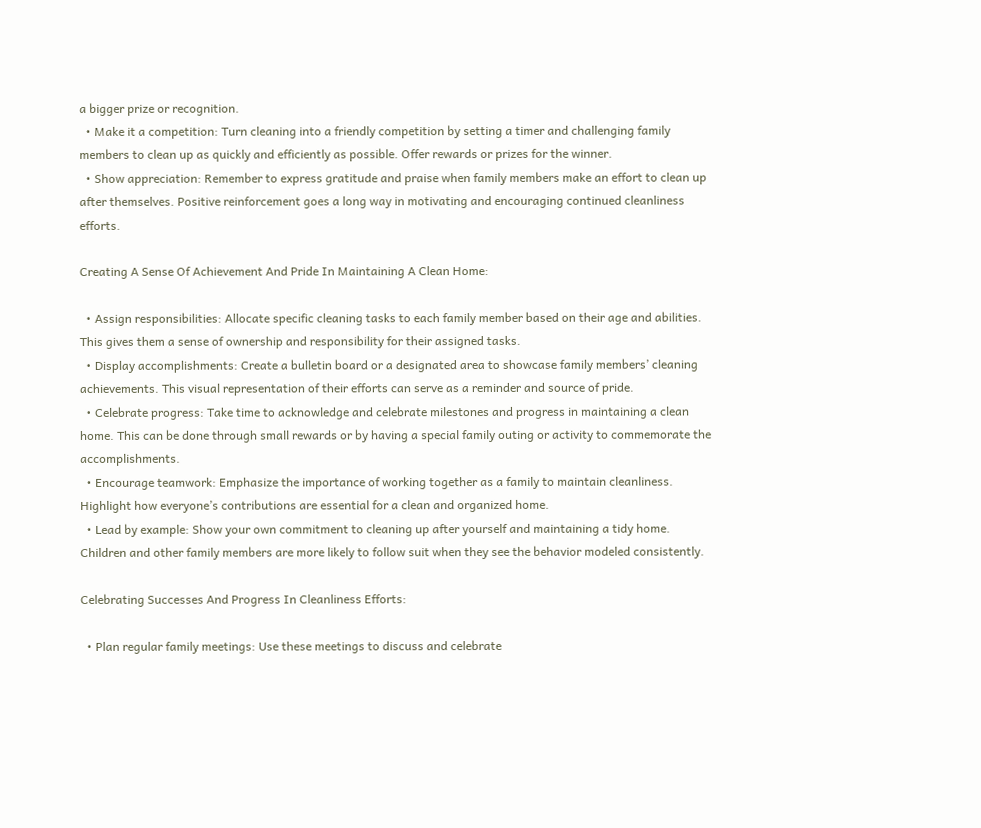a bigger prize or recognition.
  • Make it a competition: Turn cleaning into a friendly competition by setting a timer and challenging family members to clean up as quickly and efficiently as possible. Offer rewards or prizes for the winner.
  • Show appreciation: Remember to express gratitude and praise when family members make an effort to clean up after themselves. Positive reinforcement goes a long way in motivating and encouraging continued cleanliness efforts.

Creating A Sense Of Achievement And Pride In Maintaining A Clean Home:

  • Assign responsibilities: Allocate specific cleaning tasks to each family member based on their age and abilities. This gives them a sense of ownership and responsibility for their assigned tasks.
  • Display accomplishments: Create a bulletin board or a designated area to showcase family members’ cleaning achievements. This visual representation of their efforts can serve as a reminder and source of pride.
  • Celebrate progress: Take time to acknowledge and celebrate milestones and progress in maintaining a clean home. This can be done through small rewards or by having a special family outing or activity to commemorate the accomplishments.
  • Encourage teamwork: Emphasize the importance of working together as a family to maintain cleanliness. Highlight how everyone’s contributions are essential for a clean and organized home.
  • Lead by example: Show your own commitment to cleaning up after yourself and maintaining a tidy home. Children and other family members are more likely to follow suit when they see the behavior modeled consistently.

Celebrating Successes And Progress In Cleanliness Efforts:

  • Plan regular family meetings: Use these meetings to discuss and celebrate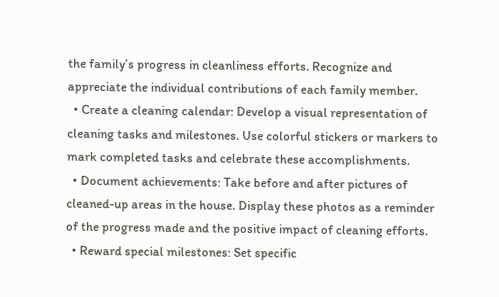the family’s progress in cleanliness efforts. Recognize and appreciate the individual contributions of each family member.
  • Create a cleaning calendar: Develop a visual representation of cleaning tasks and milestones. Use colorful stickers or markers to mark completed tasks and celebrate these accomplishments.
  • Document achievements: Take before and after pictures of cleaned-up areas in the house. Display these photos as a reminder of the progress made and the positive impact of cleaning efforts.
  • Reward special milestones: Set specific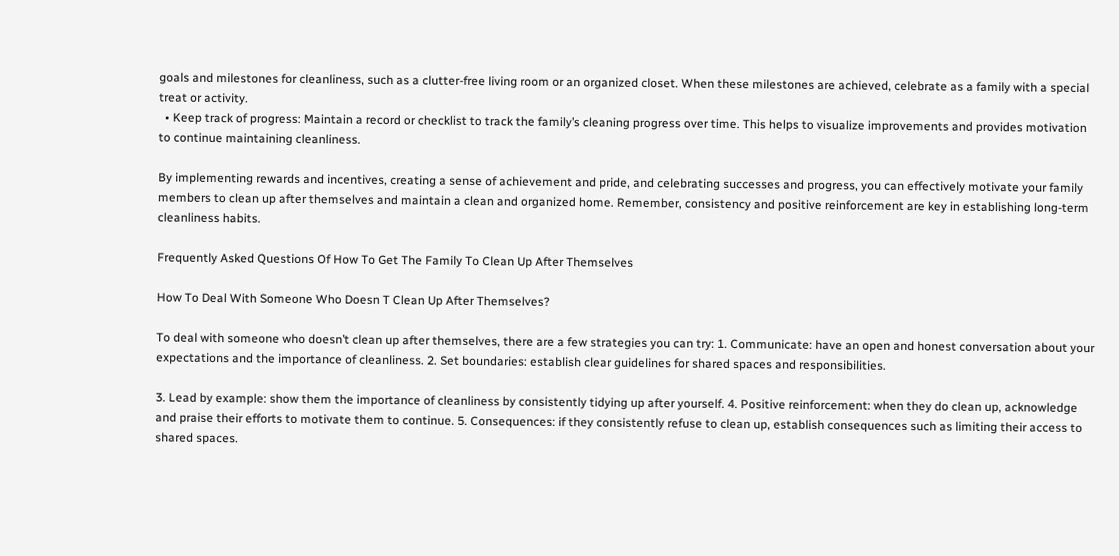goals and milestones for cleanliness, such as a clutter-free living room or an organized closet. When these milestones are achieved, celebrate as a family with a special treat or activity.
  • Keep track of progress: Maintain a record or checklist to track the family’s cleaning progress over time. This helps to visualize improvements and provides motivation to continue maintaining cleanliness.

By implementing rewards and incentives, creating a sense of achievement and pride, and celebrating successes and progress, you can effectively motivate your family members to clean up after themselves and maintain a clean and organized home. Remember, consistency and positive reinforcement are key in establishing long-term cleanliness habits.

Frequently Asked Questions Of How To Get The Family To Clean Up After Themselves

How To Deal With Someone Who Doesn T Clean Up After Themselves?

To deal with someone who doesn’t clean up after themselves, there are a few strategies you can try: 1. Communicate: have an open and honest conversation about your expectations and the importance of cleanliness. 2. Set boundaries: establish clear guidelines for shared spaces and responsibilities.

3. Lead by example: show them the importance of cleanliness by consistently tidying up after yourself. 4. Positive reinforcement: when they do clean up, acknowledge and praise their efforts to motivate them to continue. 5. Consequences: if they consistently refuse to clean up, establish consequences such as limiting their access to shared spaces.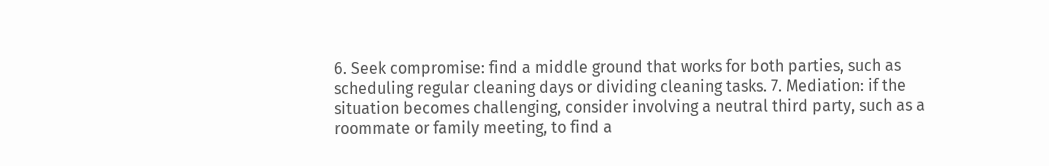6. Seek compromise: find a middle ground that works for both parties, such as scheduling regular cleaning days or dividing cleaning tasks. 7. Mediation: if the situation becomes challenging, consider involving a neutral third party, such as a roommate or family meeting, to find a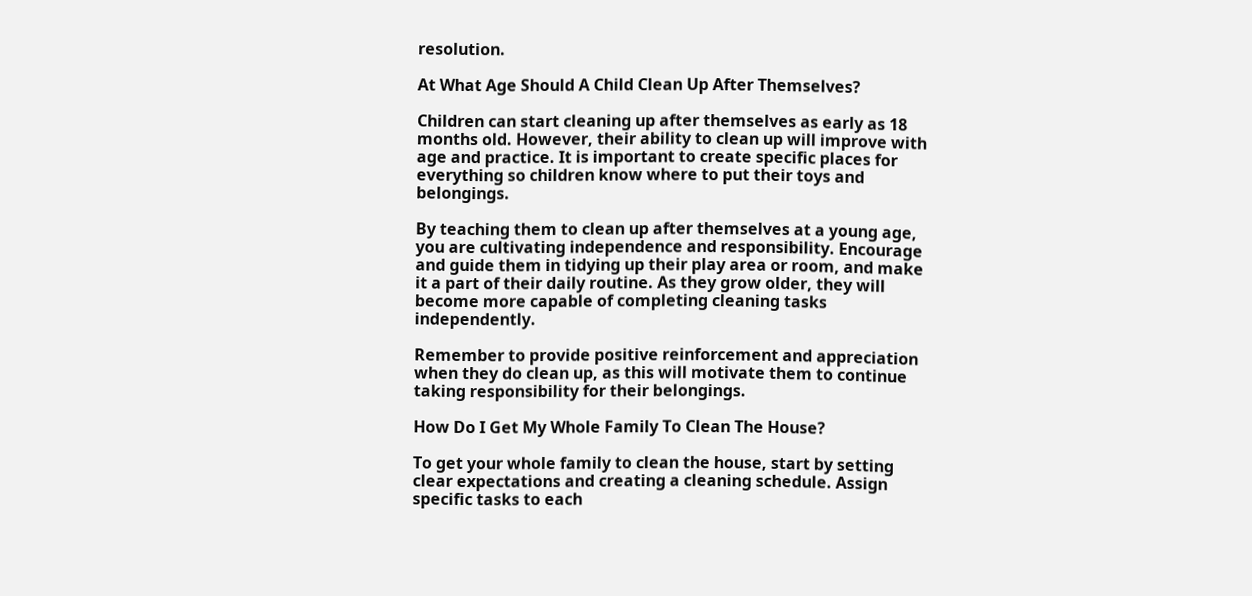resolution.

At What Age Should A Child Clean Up After Themselves?

Children can start cleaning up after themselves as early as 18 months old. However, their ability to clean up will improve with age and practice. It is important to create specific places for everything so children know where to put their toys and belongings.

By teaching them to clean up after themselves at a young age, you are cultivating independence and responsibility. Encourage and guide them in tidying up their play area or room, and make it a part of their daily routine. As they grow older, they will become more capable of completing cleaning tasks independently.

Remember to provide positive reinforcement and appreciation when they do clean up, as this will motivate them to continue taking responsibility for their belongings.

How Do I Get My Whole Family To Clean The House?

To get your whole family to clean the house, start by setting clear expectations and creating a cleaning schedule. Assign specific tasks to each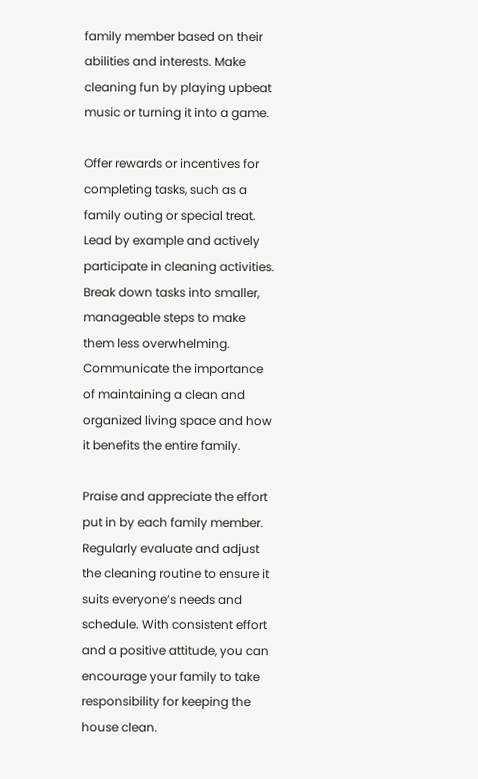family member based on their abilities and interests. Make cleaning fun by playing upbeat music or turning it into a game.

Offer rewards or incentives for completing tasks, such as a family outing or special treat. Lead by example and actively participate in cleaning activities. Break down tasks into smaller, manageable steps to make them less overwhelming. Communicate the importance of maintaining a clean and organized living space and how it benefits the entire family.

Praise and appreciate the effort put in by each family member. Regularly evaluate and adjust the cleaning routine to ensure it suits everyone’s needs and schedule. With consistent effort and a positive attitude, you can encourage your family to take responsibility for keeping the house clean.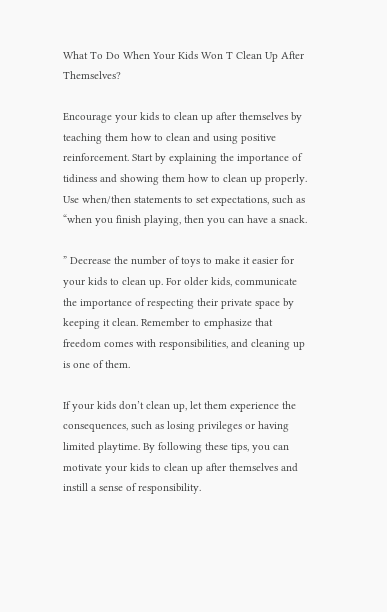What To Do When Your Kids Won T Clean Up After Themselves?

Encourage your kids to clean up after themselves by teaching them how to clean and using positive reinforcement. Start by explaining the importance of tidiness and showing them how to clean up properly. Use when/then statements to set expectations, such as “when you finish playing, then you can have a snack.

” Decrease the number of toys to make it easier for your kids to clean up. For older kids, communicate the importance of respecting their private space by keeping it clean. Remember to emphasize that freedom comes with responsibilities, and cleaning up is one of them.

If your kids don’t clean up, let them experience the consequences, such as losing privileges or having limited playtime. By following these tips, you can motivate your kids to clean up after themselves and instill a sense of responsibility.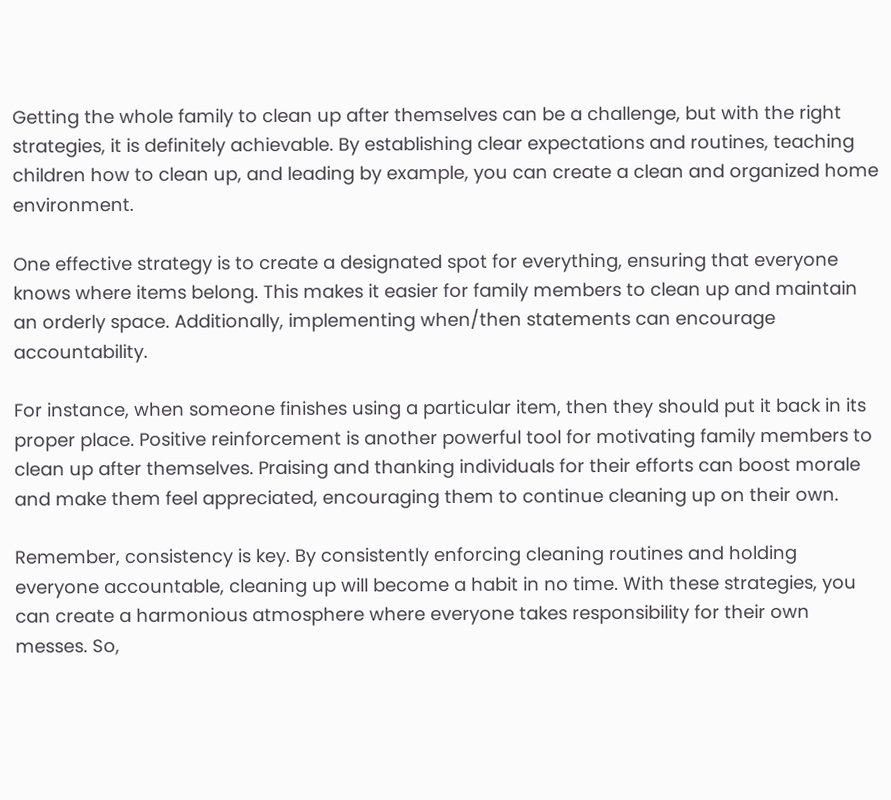Getting the whole family to clean up after themselves can be a challenge, but with the right strategies, it is definitely achievable. By establishing clear expectations and routines, teaching children how to clean up, and leading by example, you can create a clean and organized home environment.

One effective strategy is to create a designated spot for everything, ensuring that everyone knows where items belong. This makes it easier for family members to clean up and maintain an orderly space. Additionally, implementing when/then statements can encourage accountability.

For instance, when someone finishes using a particular item, then they should put it back in its proper place. Positive reinforcement is another powerful tool for motivating family members to clean up after themselves. Praising and thanking individuals for their efforts can boost morale and make them feel appreciated, encouraging them to continue cleaning up on their own.

Remember, consistency is key. By consistently enforcing cleaning routines and holding everyone accountable, cleaning up will become a habit in no time. With these strategies, you can create a harmonious atmosphere where everyone takes responsibility for their own messes. So,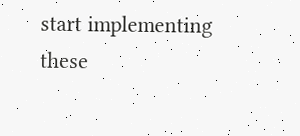start implementing these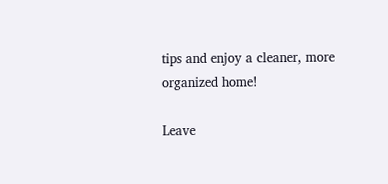tips and enjoy a cleaner, more organized home!

Leave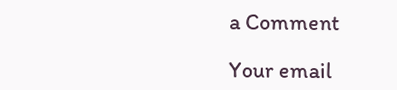a Comment

Your email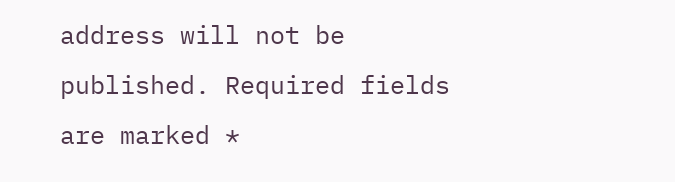address will not be published. Required fields are marked *